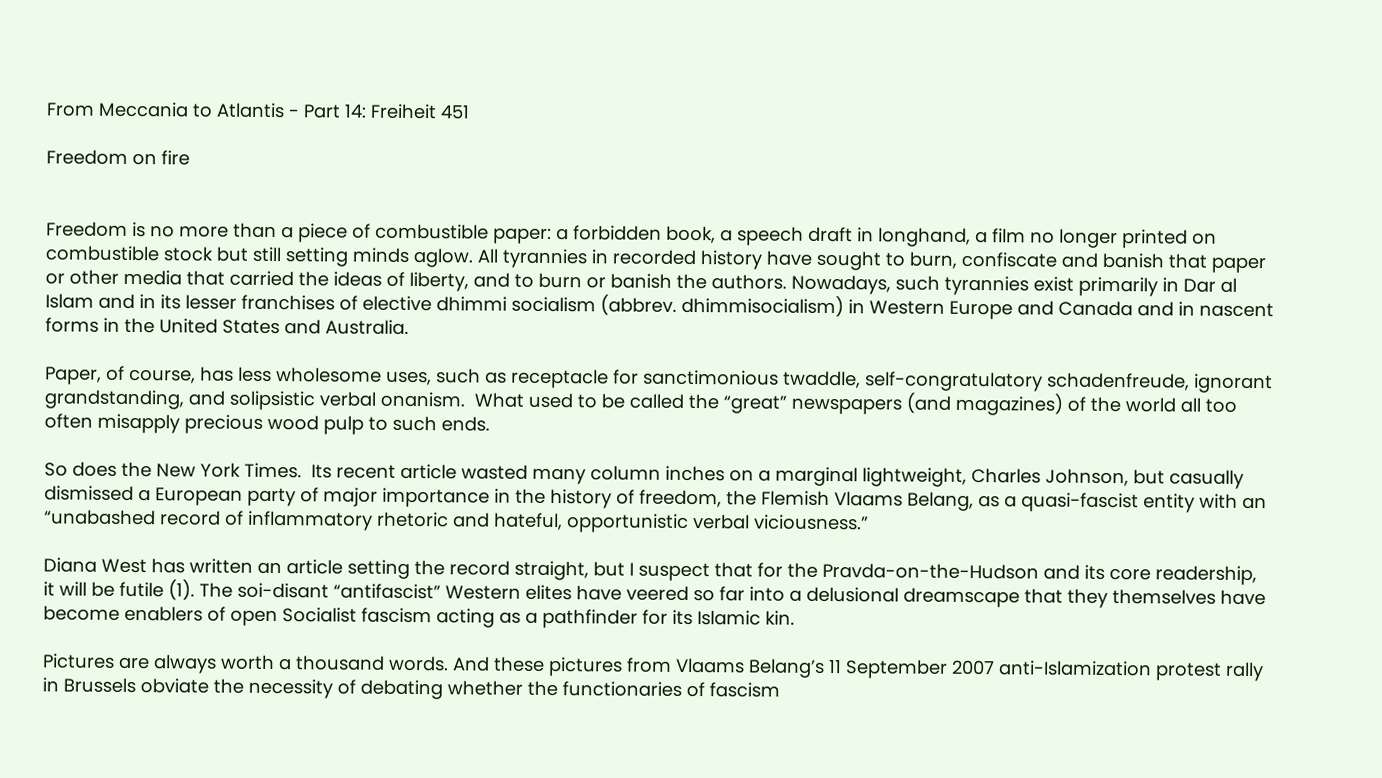From Meccania to Atlantis - Part 14: Freiheit 451

Freedom on fire


Freedom is no more than a piece of combustible paper: a forbidden book, a speech draft in longhand, a film no longer printed on combustible stock but still setting minds aglow. All tyrannies in recorded history have sought to burn, confiscate and banish that paper or other media that carried the ideas of liberty, and to burn or banish the authors. Nowadays, such tyrannies exist primarily in Dar al Islam and in its lesser franchises of elective dhimmi socialism (abbrev. dhimmisocialism) in Western Europe and Canada and in nascent forms in the United States and Australia.

Paper, of course, has less wholesome uses, such as receptacle for sanctimonious twaddle, self-congratulatory schadenfreude, ignorant grandstanding, and solipsistic verbal onanism.  What used to be called the “great” newspapers (and magazines) of the world all too often misapply precious wood pulp to such ends.

So does the New York Times.  Its recent article wasted many column inches on a marginal lightweight, Charles Johnson, but casually dismissed a European party of major importance in the history of freedom, the Flemish Vlaams Belang, as a quasi-fascist entity with an “unabashed record of inflammatory rhetoric and hateful, opportunistic verbal viciousness.”

Diana West has written an article setting the record straight, but I suspect that for the Pravda-on-the-Hudson and its core readership, it will be futile (1). The soi-disant “antifascist” Western elites have veered so far into a delusional dreamscape that they themselves have become enablers of open Socialist fascism acting as a pathfinder for its Islamic kin.

Pictures are always worth a thousand words. And these pictures from Vlaams Belang’s 11 September 2007 anti-Islamization protest rally in Brussels obviate the necessity of debating whether the functionaries of fascism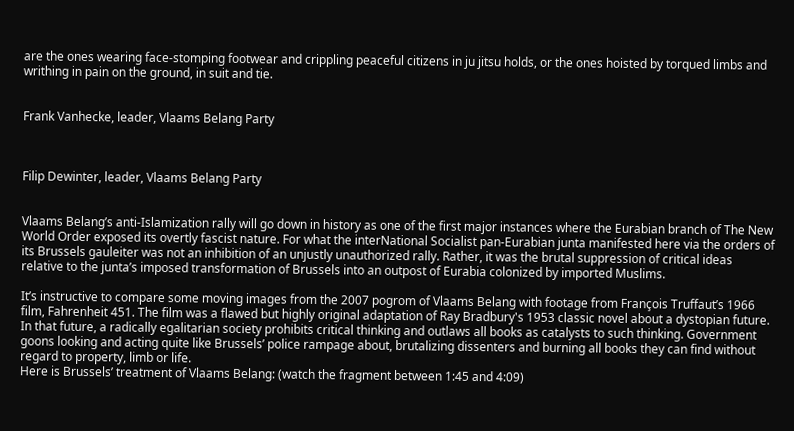are the ones wearing face-stomping footwear and crippling peaceful citizens in ju jitsu holds, or the ones hoisted by torqued limbs and writhing in pain on the ground, in suit and tie.


Frank Vanhecke, leader, Vlaams Belang Party



Filip Dewinter, leader, Vlaams Belang Party


Vlaams Belang’s anti-Islamization rally will go down in history as one of the first major instances where the Eurabian branch of The New World Order exposed its overtly fascist nature. For what the interNational Socialist pan-Eurabian junta manifested here via the orders of its Brussels gauleiter was not an inhibition of an unjustly unauthorized rally. Rather, it was the brutal suppression of critical ideas relative to the junta’s imposed transformation of Brussels into an outpost of Eurabia colonized by imported Muslims.

It’s instructive to compare some moving images from the 2007 pogrom of Vlaams Belang with footage from François Truffaut’s 1966 film, Fahrenheit 451. The film was a flawed but highly original adaptation of Ray Bradbury's 1953 classic novel about a dystopian future. In that future, a radically egalitarian society prohibits critical thinking and outlaws all books as catalysts to such thinking. Government goons looking and acting quite like Brussels’ police rampage about, brutalizing dissenters and burning all books they can find without regard to property, limb or life.
Here is Brussels’ treatment of Vlaams Belang: (watch the fragment between 1:45 and 4:09)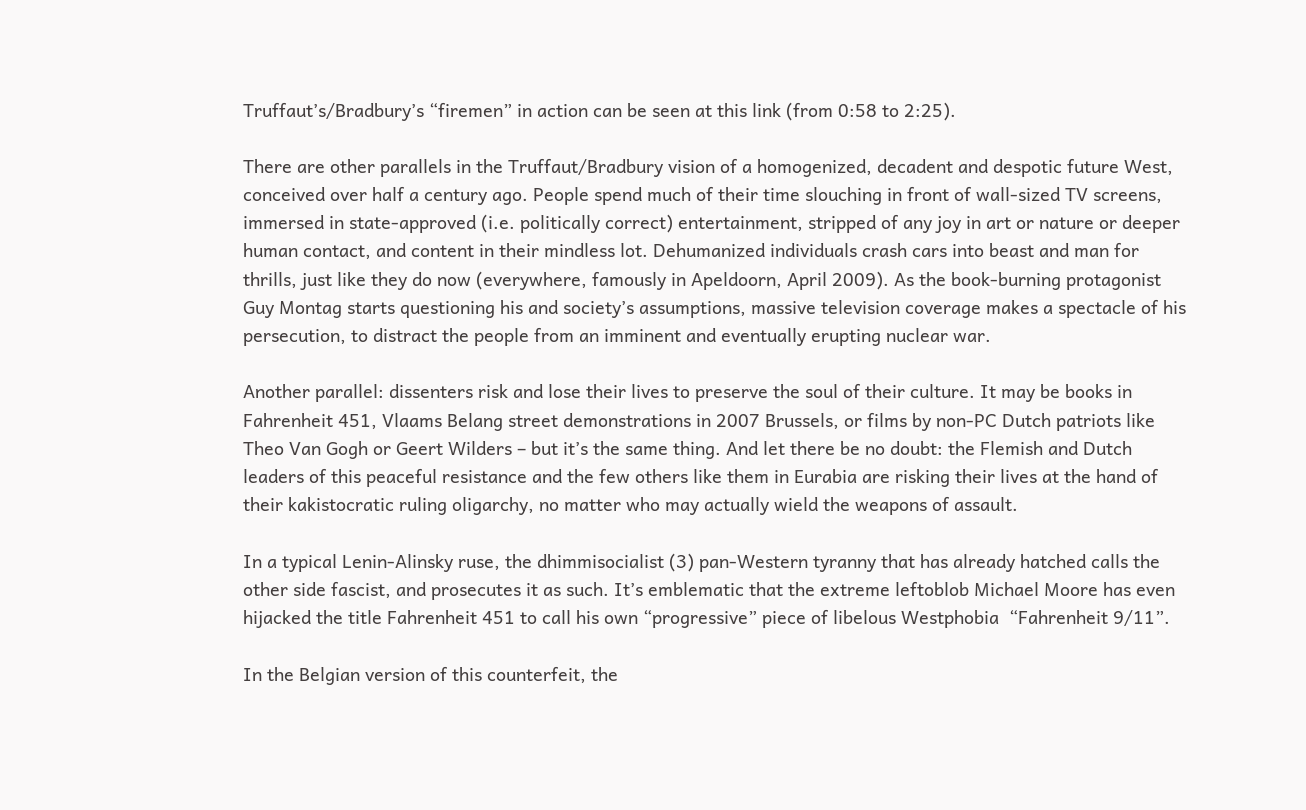Truffaut’s/Bradbury’s “firemen” in action can be seen at this link (from 0:58 to 2:25).

There are other parallels in the Truffaut/Bradbury vision of a homogenized, decadent and despotic future West, conceived over half a century ago. People spend much of their time slouching in front of wall-sized TV screens, immersed in state-approved (i.e. politically correct) entertainment, stripped of any joy in art or nature or deeper human contact, and content in their mindless lot. Dehumanized individuals crash cars into beast and man for thrills, just like they do now (everywhere, famously in Apeldoorn, April 2009). As the book-burning protagonist Guy Montag starts questioning his and society’s assumptions, massive television coverage makes a spectacle of his persecution, to distract the people from an imminent and eventually erupting nuclear war.

Another parallel: dissenters risk and lose their lives to preserve the soul of their culture. It may be books in Fahrenheit 451, Vlaams Belang street demonstrations in 2007 Brussels, or films by non-PC Dutch patriots like Theo Van Gogh or Geert Wilders – but it’s the same thing. And let there be no doubt: the Flemish and Dutch leaders of this peaceful resistance and the few others like them in Eurabia are risking their lives at the hand of their kakistocratic ruling oligarchy, no matter who may actually wield the weapons of assault.

In a typical Lenin-Alinsky ruse, the dhimmisocialist (3) pan-Western tyranny that has already hatched calls the other side fascist, and prosecutes it as such. It’s emblematic that the extreme leftoblob Michael Moore has even hijacked the title Fahrenheit 451 to call his own “progressive” piece of libelous Westphobia  “Fahrenheit 9/11”.

In the Belgian version of this counterfeit, the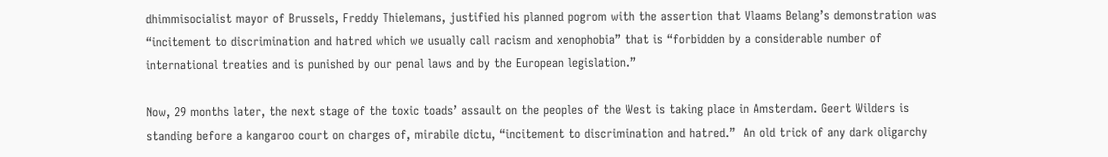dhimmisocialist mayor of Brussels, Freddy Thielemans, justified his planned pogrom with the assertion that Vlaams Belang’s demonstration was “incitement to discrimination and hatred which we usually call racism and xenophobia” that is “forbidden by a considerable number of international treaties and is punished by our penal laws and by the European legislation.”

Now, 29 months later, the next stage of the toxic toads’ assault on the peoples of the West is taking place in Amsterdam. Geert Wilders is standing before a kangaroo court on charges of, mirabile dictu, “incitement to discrimination and hatred.”  An old trick of any dark oligarchy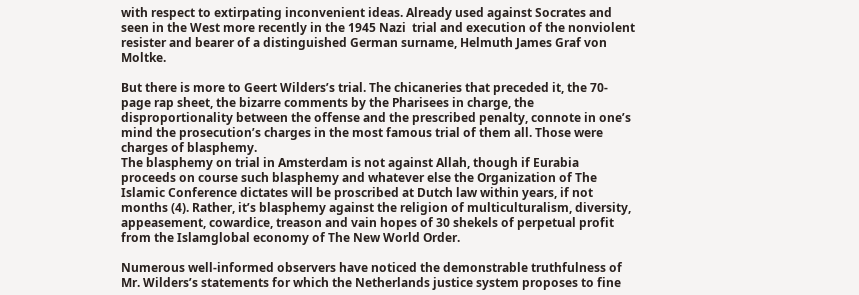with respect to extirpating inconvenient ideas. Already used against Socrates and seen in the West more recently in the 1945 Nazi  trial and execution of the nonviolent resister and bearer of a distinguished German surname, Helmuth James Graf von Moltke.

But there is more to Geert Wilders’s trial. The chicaneries that preceded it, the 70-page rap sheet, the bizarre comments by the Pharisees in charge, the disproportionality between the offense and the prescribed penalty, connote in one’s mind the prosecution’s charges in the most famous trial of them all. Those were charges of blasphemy.
The blasphemy on trial in Amsterdam is not against Allah, though if Eurabia proceeds on course such blasphemy and whatever else the Organization of The Islamic Conference dictates will be proscribed at Dutch law within years, if not months (4). Rather, it’s blasphemy against the religion of multiculturalism, diversity, appeasement, cowardice, treason and vain hopes of 30 shekels of perpetual profit from the Islamglobal economy of The New World Order.

Numerous well-informed observers have noticed the demonstrable truthfulness of Mr. Wilders’s statements for which the Netherlands justice system proposes to fine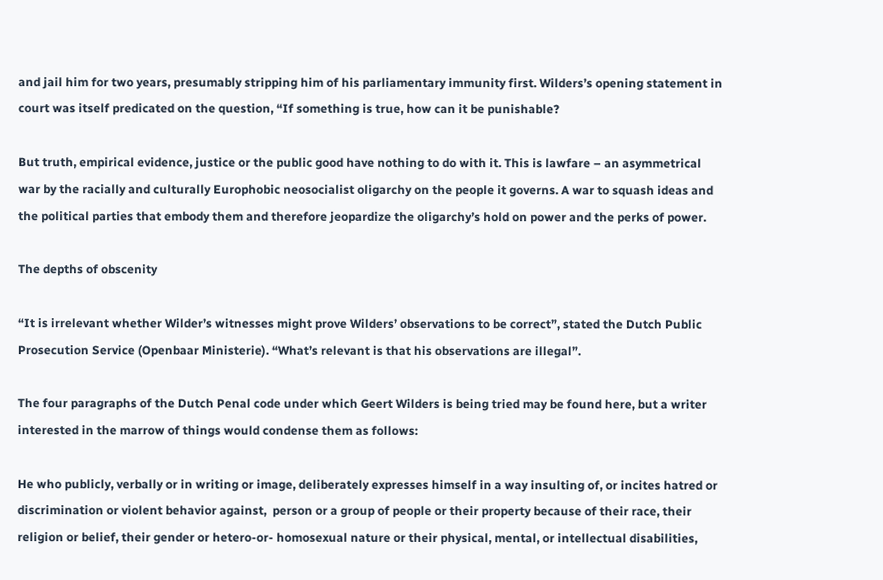and jail him for two years, presumably stripping him of his parliamentary immunity first. Wilders’s opening statement in court was itself predicated on the question, “If something is true, how can it be punishable?

But truth, empirical evidence, justice or the public good have nothing to do with it. This is lawfare – an asymmetrical war by the racially and culturally Europhobic neosocialist oligarchy on the people it governs. A war to squash ideas and the political parties that embody them and therefore jeopardize the oligarchy’s hold on power and the perks of power.

The depths of obscenity

“It is irrelevant whether Wilder’s witnesses might prove Wilders’ observations to be correct”, stated the Dutch Public Prosecution Service (Openbaar Ministerie). “What’s relevant is that his observations are illegal”.

The four paragraphs of the Dutch Penal code under which Geert Wilders is being tried may be found here, but a writer interested in the marrow of things would condense them as follows:

He who publicly, verbally or in writing or image, deliberately expresses himself in a way insulting of, or incites hatred or discrimination or violent behavior against,  person or a group of people or their property because of their race, their religion or belief, their gender or hetero-or- homosexual nature or their physical, mental, or intellectual disabilities,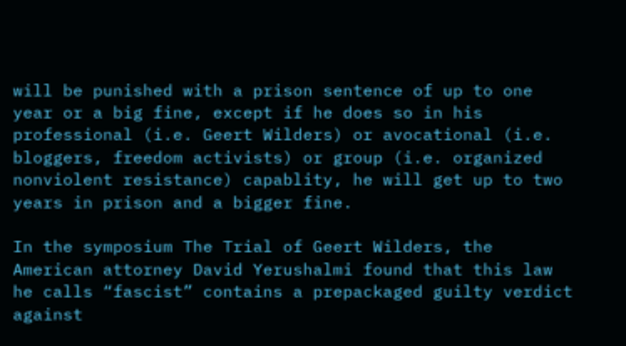will be punished with a prison sentence of up to one year or a big fine, except if he does so in his professional (i.e. Geert Wilders) or avocational (i.e. bloggers, freedom activists) or group (i.e. organized nonviolent resistance) capablity, he will get up to two years in prison and a bigger fine.

In the symposium The Trial of Geert Wilders, the American attorney David Yerushalmi found that this law he calls “fascist” contains a prepackaged guilty verdict against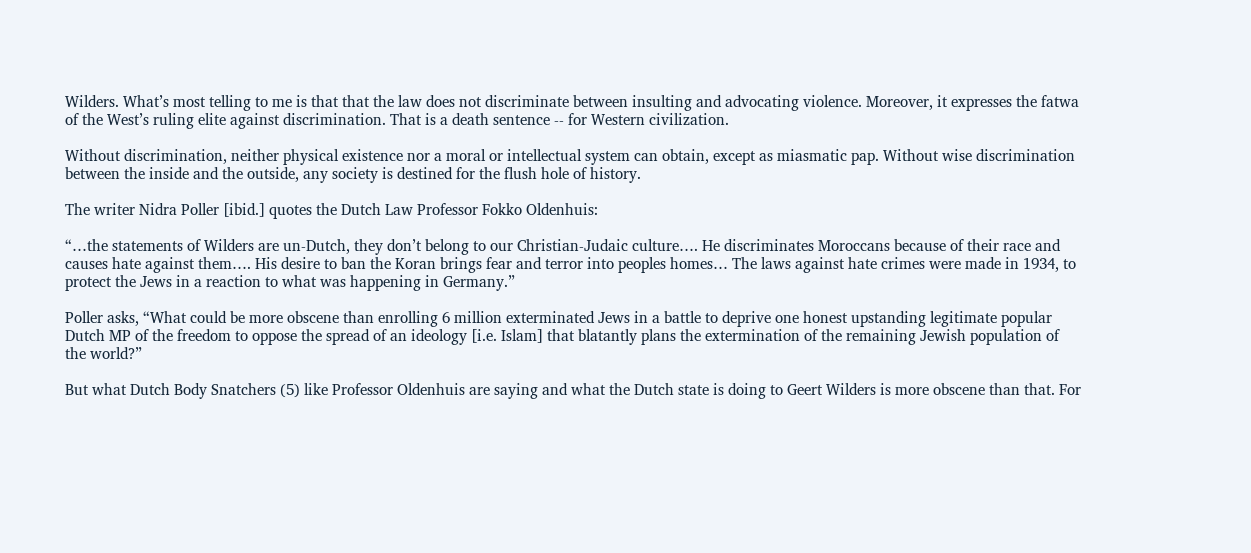Wilders. What’s most telling to me is that that the law does not discriminate between insulting and advocating violence. Moreover, it expresses the fatwa of the West’s ruling elite against discrimination. That is a death sentence -- for Western civilization.

Without discrimination, neither physical existence nor a moral or intellectual system can obtain, except as miasmatic pap. Without wise discrimination between the inside and the outside, any society is destined for the flush hole of history.

The writer Nidra Poller [ibid.] quotes the Dutch Law Professor Fokko Oldenhuis:

“…the statements of Wilders are un-Dutch, they don’t belong to our Christian-Judaic culture…. He discriminates Moroccans because of their race and causes hate against them…. His desire to ban the Koran brings fear and terror into peoples homes… The laws against hate crimes were made in 1934, to protect the Jews in a reaction to what was happening in Germany.”

Poller asks, “What could be more obscene than enrolling 6 million exterminated Jews in a battle to deprive one honest upstanding legitimate popular Dutch MP of the freedom to oppose the spread of an ideology [i.e. Islam] that blatantly plans the extermination of the remaining Jewish population of the world?”

But what Dutch Body Snatchers (5) like Professor Oldenhuis are saying and what the Dutch state is doing to Geert Wilders is more obscene than that. For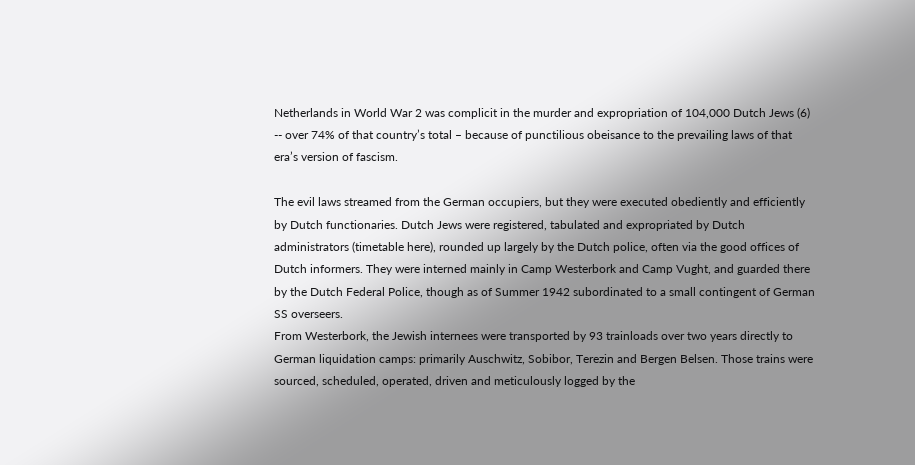Netherlands in World War 2 was complicit in the murder and expropriation of 104,000 Dutch Jews (6) -- over 74% of that country’s total – because of punctilious obeisance to the prevailing laws of that era’s version of fascism.

The evil laws streamed from the German occupiers, but they were executed obediently and efficiently by Dutch functionaries. Dutch Jews were registered, tabulated and expropriated by Dutch administrators (timetable here), rounded up largely by the Dutch police, often via the good offices of Dutch informers. They were interned mainly in Camp Westerbork and Camp Vught, and guarded there by the Dutch Federal Police, though as of Summer 1942 subordinated to a small contingent of German SS overseers.
From Westerbork, the Jewish internees were transported by 93 trainloads over two years directly to German liquidation camps: primarily Auschwitz, Sobibor, Terezin and Bergen Belsen. Those trains were sourced, scheduled, operated, driven and meticulously logged by the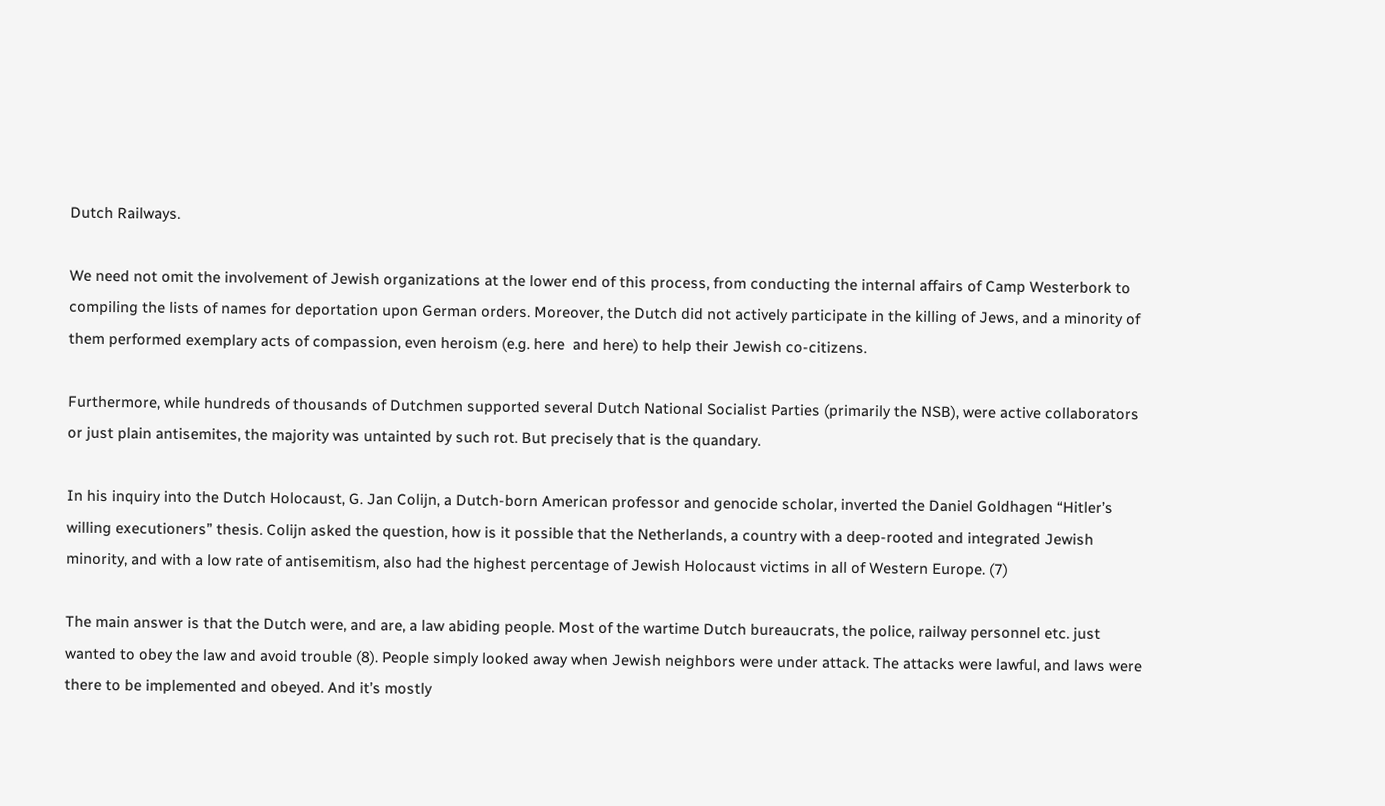Dutch Railways.

We need not omit the involvement of Jewish organizations at the lower end of this process, from conducting the internal affairs of Camp Westerbork to compiling the lists of names for deportation upon German orders. Moreover, the Dutch did not actively participate in the killing of Jews, and a minority of them performed exemplary acts of compassion, even heroism (e.g. here  and here) to help their Jewish co-citizens.

Furthermore, while hundreds of thousands of Dutchmen supported several Dutch National Socialist Parties (primarily the NSB), were active collaborators or just plain antisemites, the majority was untainted by such rot. But precisely that is the quandary.

In his inquiry into the Dutch Holocaust, G. Jan Colijn, a Dutch-born American professor and genocide scholar, inverted the Daniel Goldhagen “Hitler’s willing executioners” thesis. Colijn asked the question, how is it possible that the Netherlands, a country with a deep-rooted and integrated Jewish minority, and with a low rate of antisemitism, also had the highest percentage of Jewish Holocaust victims in all of Western Europe. (7)

The main answer is that the Dutch were, and are, a law abiding people. Most of the wartime Dutch bureaucrats, the police, railway personnel etc. just wanted to obey the law and avoid trouble (8). People simply looked away when Jewish neighbors were under attack. The attacks were lawful, and laws were there to be implemented and obeyed. And it’s mostly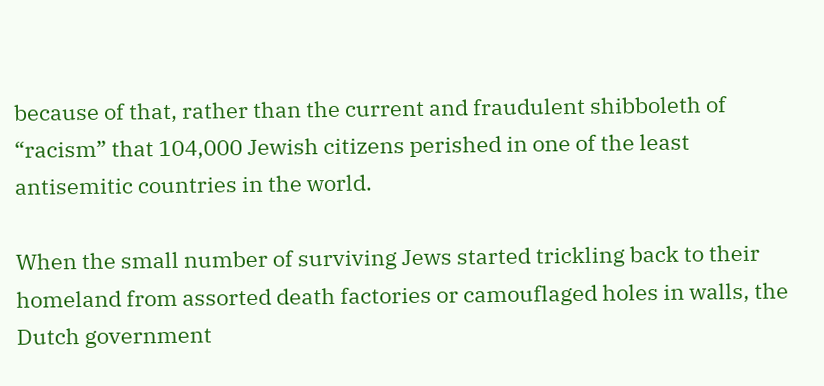because of that, rather than the current and fraudulent shibboleth of “racism” that 104,000 Jewish citizens perished in one of the least antisemitic countries in the world.

When the small number of surviving Jews started trickling back to their homeland from assorted death factories or camouflaged holes in walls, the Dutch government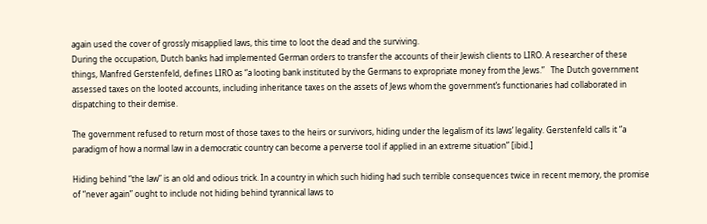again used the cover of grossly misapplied laws, this time to loot the dead and the surviving.
During the occupation, Dutch banks had implemented German orders to transfer the accounts of their Jewish clients to LIRO. A researcher of these things, Manfred Gerstenfeld, defines LIRO as “a looting bank instituted by the Germans to expropriate money from the Jews.”   The Dutch government assessed taxes on the looted accounts, including inheritance taxes on the assets of Jews whom the government’s functionaries had collaborated in dispatching to their demise.

The government refused to return most of those taxes to the heirs or survivors, hiding under the legalism of its laws’ legality. Gerstenfeld calls it “a paradigm of how a normal law in a democratic country can become a perverse tool if applied in an extreme situation” [ibid.]

Hiding behind “the law” is an old and odious trick. In a country in which such hiding had such terrible consequences twice in recent memory, the promise of “never again” ought to include not hiding behind tyrannical laws to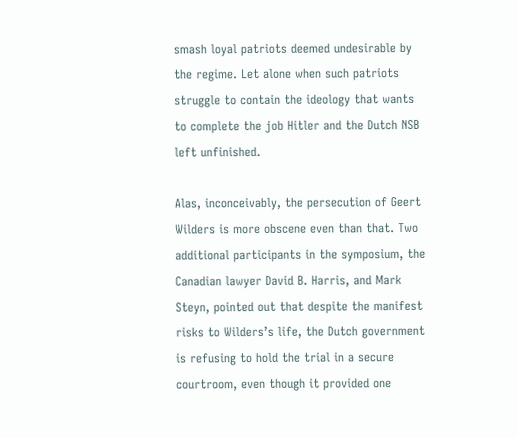smash loyal patriots deemed undesirable by the regime. Let alone when such patriots struggle to contain the ideology that wants to complete the job Hitler and the Dutch NSB left unfinished.

Alas, inconceivably, the persecution of Geert Wilders is more obscene even than that. Two additional participants in the symposium, the Canadian lawyer David B. Harris, and Mark Steyn, pointed out that despite the manifest risks to Wilders’s life, the Dutch government is refusing to hold the trial in a secure courtroom, even though it provided one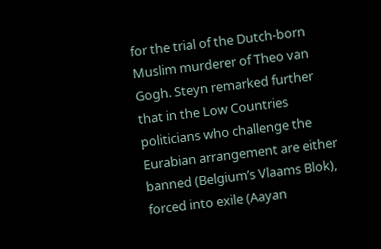for the trial of the Dutch-born Muslim murderer of Theo van Gogh. Steyn remarked further that in the Low Countries politicians who challenge the Eurabian arrangement are either banned (Belgium’s Vlaams Blok), forced into exile (Aayan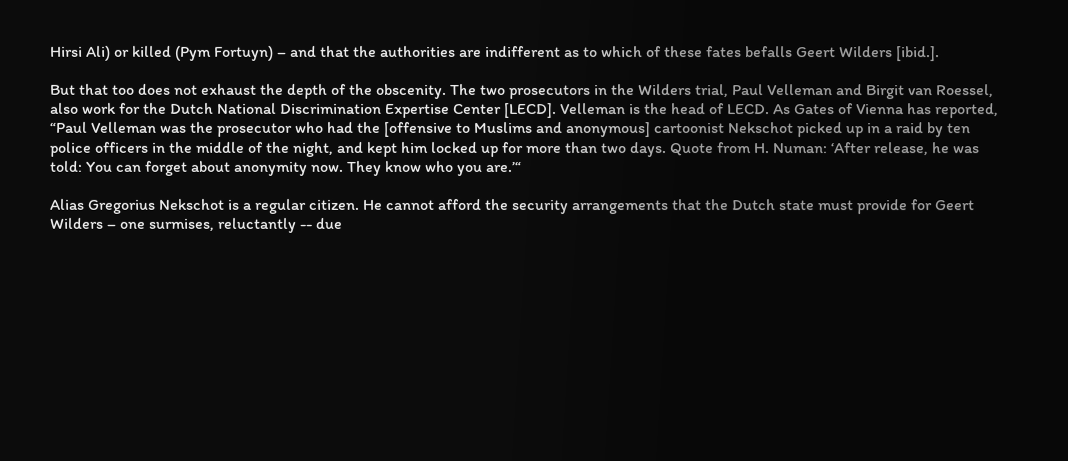Hirsi Ali) or killed (Pym Fortuyn) – and that the authorities are indifferent as to which of these fates befalls Geert Wilders [ibid.].

But that too does not exhaust the depth of the obscenity. The two prosecutors in the Wilders trial, Paul Velleman and Birgit van Roessel, also work for the Dutch National Discrimination Expertise Center [LECD]. Velleman is the head of LECD. As Gates of Vienna has reported, “Paul Velleman was the prosecutor who had the [offensive to Muslims and anonymous] cartoonist Nekschot picked up in a raid by ten police officers in the middle of the night, and kept him locked up for more than two days. Quote from H. Numan: ‘After release, he was told: You can forget about anonymity now. They know who you are.’“

Alias Gregorius Nekschot is a regular citizen. He cannot afford the security arrangements that the Dutch state must provide for Geert Wilders – one surmises, reluctantly -- due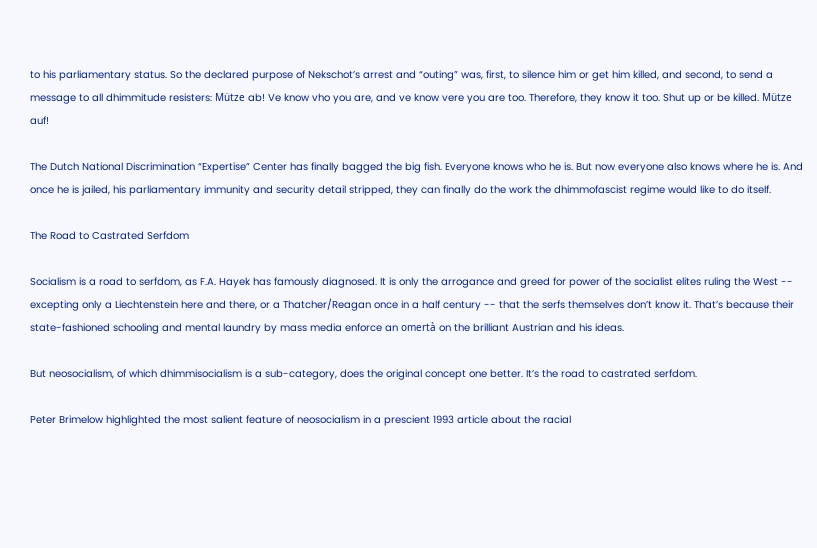to his parliamentary status. So the declared purpose of Nekschot’s arrest and “outing” was, first, to silence him or get him killed, and second, to send a message to all dhimmitude resisters: Mütze ab! Ve know vho you are, and ve know vere you are too. Therefore, they know it too. Shut up or be killed. Mütze auf!

The Dutch National Discrimination “Expertise” Center has finally bagged the big fish. Everyone knows who he is. But now everyone also knows where he is. And once he is jailed, his parliamentary immunity and security detail stripped, they can finally do the work the dhimmofascist regime would like to do itself.

The Road to Castrated Serfdom

Socialism is a road to serfdom, as F.A. Hayek has famously diagnosed. It is only the arrogance and greed for power of the socialist elites ruling the West -- excepting only a Liechtenstein here and there, or a Thatcher/Reagan once in a half century -- that the serfs themselves don’t know it. That’s because their state-fashioned schooling and mental laundry by mass media enforce an omertà on the brilliant Austrian and his ideas.

But neosocialism, of which dhimmisocialism is a sub-category, does the original concept one better. It’s the road to castrated serfdom.

Peter Brimelow highlighted the most salient feature of neosocialism in a prescient 1993 article about the racial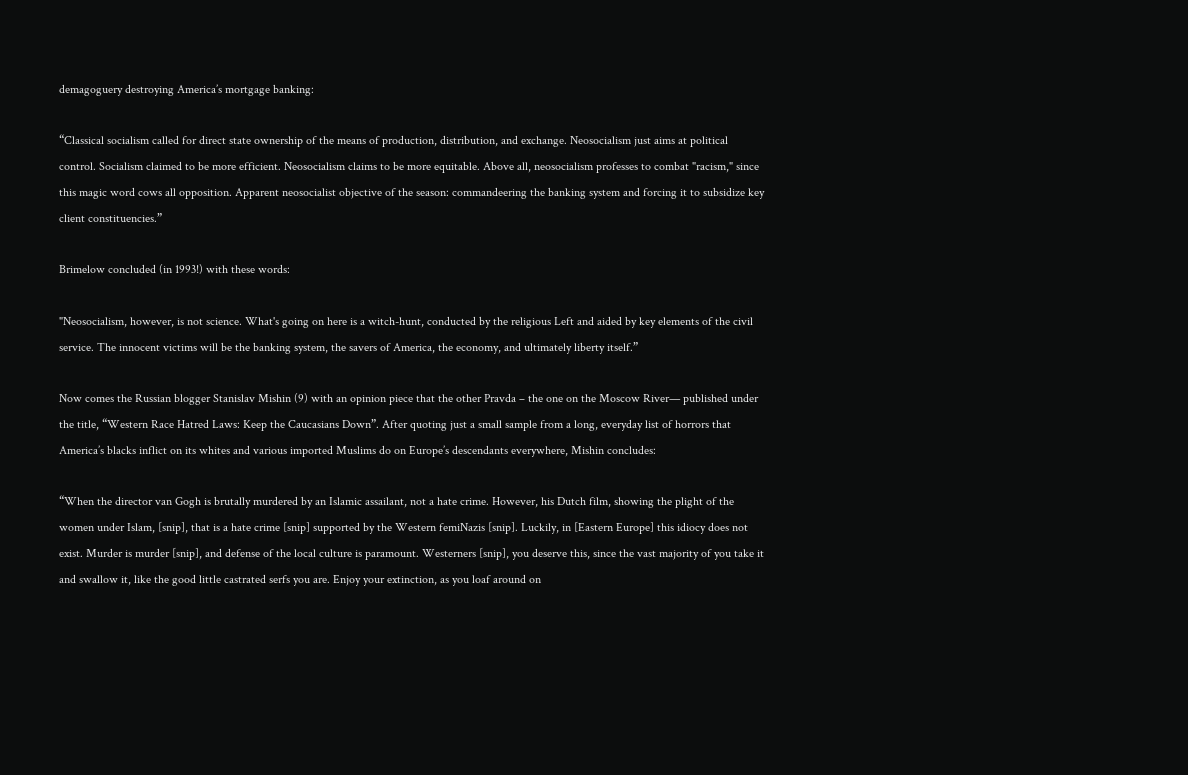demagoguery destroying America’s mortgage banking:

“Classical socialism called for direct state ownership of the means of production, distribution, and exchange. Neosocialism just aims at political control. Socialism claimed to be more efficient. Neosocialism claims to be more equitable. Above all, neosocialism professes to combat "racism," since this magic word cows all opposition. Apparent neosocialist objective of the season: commandeering the banking system and forcing it to subsidize key client constituencies.”

Brimelow concluded (in 1993!) with these words:

"Neosocialism, however, is not science. What's going on here is a witch-hunt, conducted by the religious Left and aided by key elements of the civil service. The innocent victims will be the banking system, the savers of America, the economy, and ultimately liberty itself.”

Now comes the Russian blogger Stanislav Mishin (9) with an opinion piece that the other Pravda – the one on the Moscow River— published under the title, “Western Race Hatred Laws: Keep the Caucasians Down”. After quoting just a small sample from a long, everyday list of horrors that America’s blacks inflict on its whites and various imported Muslims do on Europe’s descendants everywhere, Mishin concludes:

“When the director van Gogh is brutally murdered by an Islamic assailant, not a hate crime. However, his Dutch film, showing the plight of the women under Islam, [snip], that is a hate crime [snip] supported by the Western femiNazis [snip]. Luckily, in [Eastern Europe] this idiocy does not exist. Murder is murder [snip], and defense of the local culture is paramount. Westerners [snip], you deserve this, since the vast majority of you take it and swallow it, like the good little castrated serfs you are. Enjoy your extinction, as you loaf around on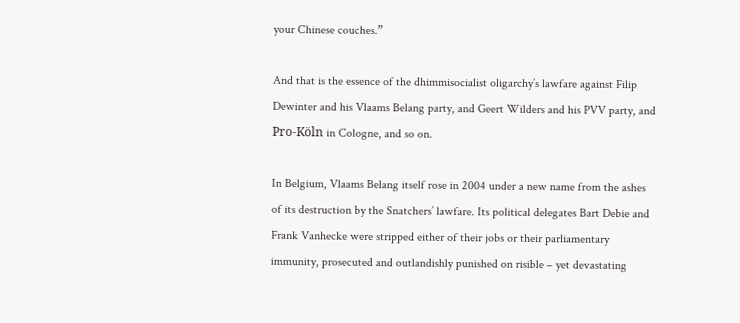your Chinese couches.”

And that is the essence of the dhimmisocialist oligarchy’s lawfare against Filip Dewinter and his Vlaams Belang party, and Geert Wilders and his PVV party, and Pro-Köln in Cologne, and so on.

In Belgium, Vlaams Belang itself rose in 2004 under a new name from the ashes of its destruction by the Snatchers’ lawfare. Its political delegates Bart Debie and Frank Vanhecke were stripped either of their jobs or their parliamentary immunity, prosecuted and outlandishly punished on risible – yet devastating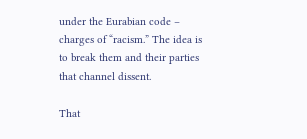under the Eurabian code – charges of “racism.” The idea is to break them and their parties that channel dissent.

That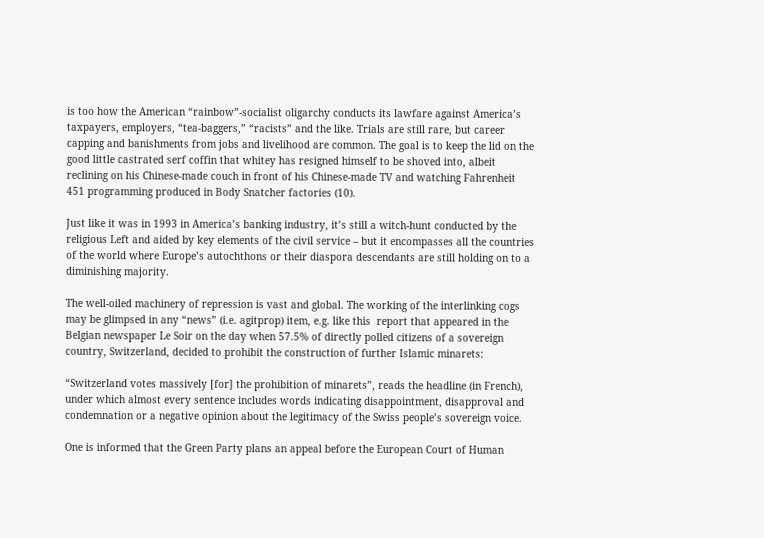is too how the American “rainbow”-socialist oligarchy conducts its lawfare against America’s taxpayers, employers, “tea-baggers,” “racists” and the like. Trials are still rare, but career capping and banishments from jobs and livelihood are common. The goal is to keep the lid on the good little castrated serf coffin that whitey has resigned himself to be shoved into, albeit reclining on his Chinese-made couch in front of his Chinese-made TV and watching Fahrenheit 451 programming produced in Body Snatcher factories (10).

Just like it was in 1993 in America’s banking industry, it’s still a witch-hunt conducted by the religious Left and aided by key elements of the civil service – but it encompasses all the countries of the world where Europe’s autochthons or their diaspora descendants are still holding on to a diminishing majority.

The well-oiled machinery of repression is vast and global. The working of the interlinking cogs may be glimpsed in any “news” (i.e. agitprop) item, e.g. like this  report that appeared in the Belgian newspaper Le Soir on the day when 57.5% of directly polled citizens of a sovereign country, Switzerland, decided to prohibit the construction of further Islamic minarets:

“Switzerland votes massively [for] the prohibition of minarets”, reads the headline (in French), under which almost every sentence includes words indicating disappointment, disapproval and condemnation or a negative opinion about the legitimacy of the Swiss people’s sovereign voice.

One is informed that the Green Party plans an appeal before the European Court of Human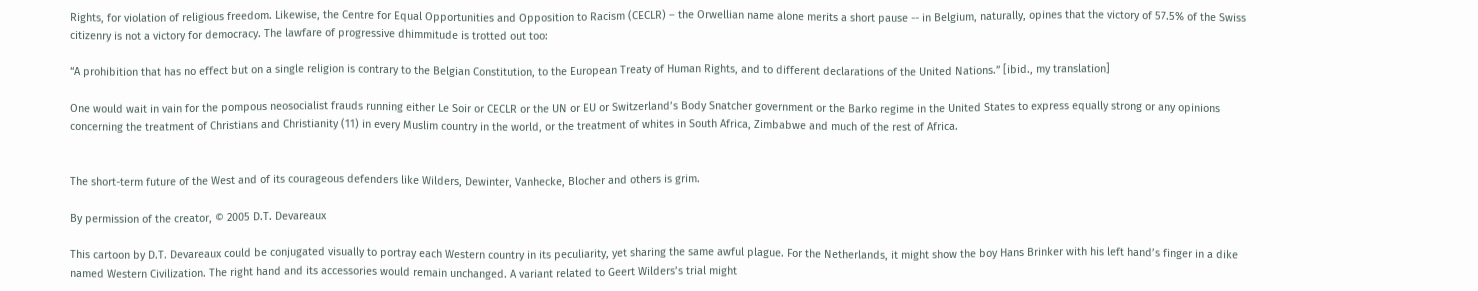Rights, for violation of religious freedom. Likewise, the Centre for Equal Opportunities and Opposition to Racism (CECLR) – the Orwellian name alone merits a short pause -- in Belgium, naturally, opines that the victory of 57.5% of the Swiss citizenry is not a victory for democracy. The lawfare of progressive dhimmitude is trotted out too:

“A prohibition that has no effect but on a single religion is contrary to the Belgian Constitution, to the European Treaty of Human Rights, and to different declarations of the United Nations.” [ibid., my translation]

One would wait in vain for the pompous neosocialist frauds running either Le Soir or CECLR or the UN or EU or Switzerland’s Body Snatcher government or the Barko regime in the United States to express equally strong or any opinions concerning the treatment of Christians and Christianity (11) in every Muslim country in the world, or the treatment of whites in South Africa, Zimbabwe and much of the rest of Africa.


The short-term future of the West and of its courageous defenders like Wilders, Dewinter, Vanhecke, Blocher and others is grim.

By permission of the creator, © 2005 D.T. Devareaux

This cartoon by D.T. Devareaux could be conjugated visually to portray each Western country in its peculiarity, yet sharing the same awful plague. For the Netherlands, it might show the boy Hans Brinker with his left hand’s finger in a dike named Western Civilization. The right hand and its accessories would remain unchanged. A variant related to Geert Wilders’s trial might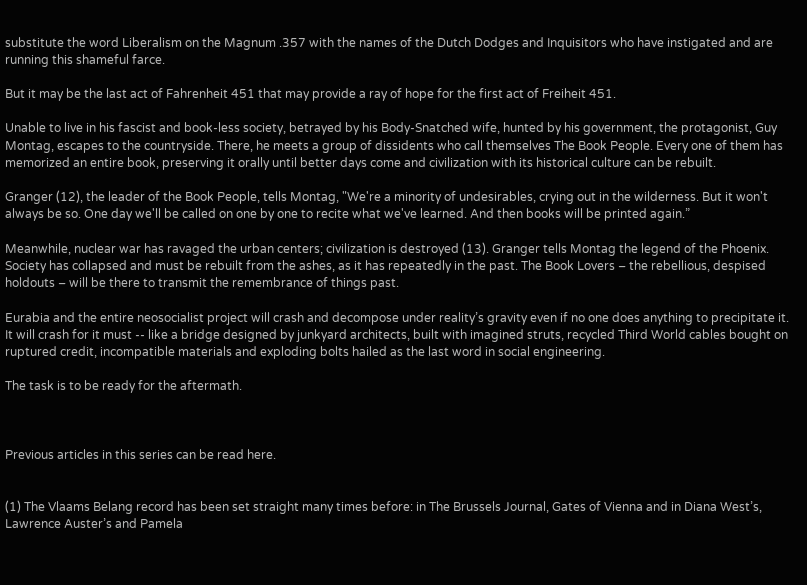substitute the word Liberalism on the Magnum .357 with the names of the Dutch Dodges and Inquisitors who have instigated and are running this shameful farce.

But it may be the last act of Fahrenheit 451 that may provide a ray of hope for the first act of Freiheit 451.

Unable to live in his fascist and book-less society, betrayed by his Body-Snatched wife, hunted by his government, the protagonist, Guy Montag, escapes to the countryside. There, he meets a group of dissidents who call themselves The Book People. Every one of them has memorized an entire book, preserving it orally until better days come and civilization with its historical culture can be rebuilt.

Granger (12), the leader of the Book People, tells Montag, "We're a minority of undesirables, crying out in the wilderness. But it won't always be so. One day we'll be called on one by one to recite what we've learned. And then books will be printed again.”

Meanwhile, nuclear war has ravaged the urban centers; civilization is destroyed (13). Granger tells Montag the legend of the Phoenix. Society has collapsed and must be rebuilt from the ashes, as it has repeatedly in the past. The Book Lovers – the rebellious, despised holdouts – will be there to transmit the remembrance of things past.

Eurabia and the entire neosocialist project will crash and decompose under reality’s gravity even if no one does anything to precipitate it. It will crash for it must -- like a bridge designed by junkyard architects, built with imagined struts, recycled Third World cables bought on ruptured credit, incompatible materials and exploding bolts hailed as the last word in social engineering.

The task is to be ready for the aftermath.



Previous articles in this series can be read here.


(1) The Vlaams Belang record has been set straight many times before: in The Brussels Journal, Gates of Vienna and in Diana West’s, Lawrence Auster’s and Pamela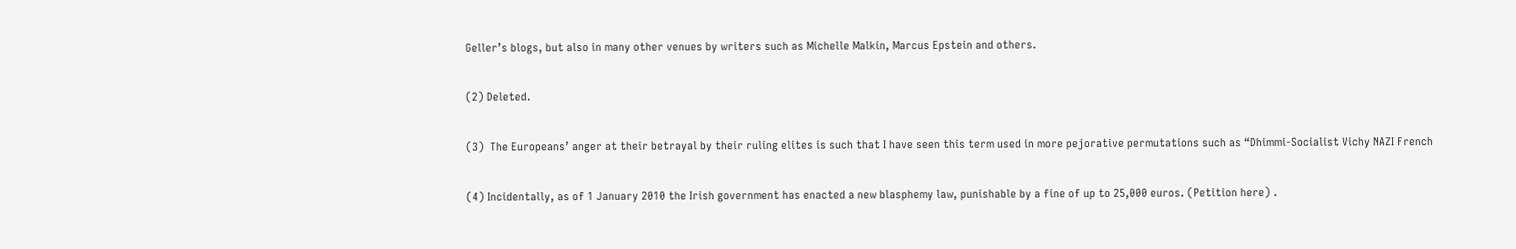Geller’s blogs, but also in many other venues by writers such as Michelle Malkin, Marcus Epstein and others.

(2) Deleted.

(3)  The Europeans’ anger at their betrayal by their ruling elites is such that I have seen this term used in more pejorative permutations such as “Dhimmi-Socialist Vichy NAZI French

(4) Incidentally, as of 1 January 2010 the Irish government has enacted a new blasphemy law, punishable by a fine of up to 25,000 euros. (Petition here) .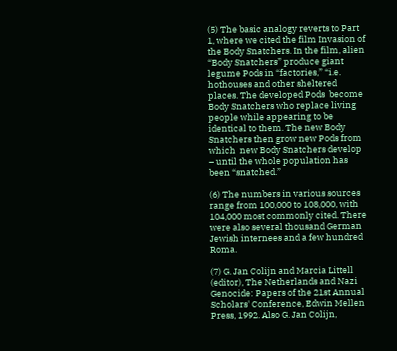(5) The basic analogy reverts to Part 1, where we cited the film Invasion of the Body Snatchers. In the film, alien “Body Snatchers” produce giant legume Pods in “factories,” “i.e. hothouses and other sheltered places. The developed Pods  become Body Snatchers who replace living people while appearing to be identical to them. The new Body Snatchers then grow new Pods from which  new Body Snatchers develop – until the whole population has been “snatched.”

(6) The numbers in various sources range from 100,000 to 108,000, with 104,000 most commonly cited. There were also several thousand German Jewish internees and a few hundred Roma.

(7) G. Jan Colijn and Marcia Littell (editor), The Netherlands and Nazi Genocide: Papers of the 21st Annual Scholars' Conference, Edwin Mellen Press, 1992. Also G. Jan Colijn,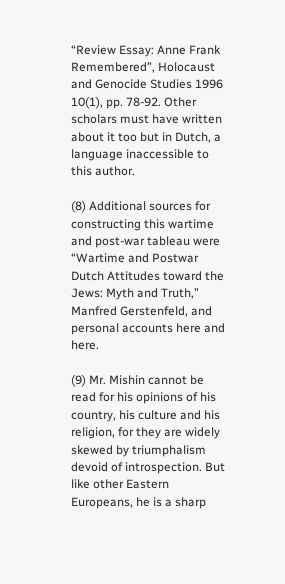“Review Essay: Anne Frank Remembered”, Holocaust and Genocide Studies 1996 10(1), pp. 78-92. Other scholars must have written about it too but in Dutch, a language inaccessible to this author.

(8) Additional sources for constructing this wartime and post-war tableau were “Wartime and Postwar Dutch Attitudes toward the Jews: Myth and Truth,”  Manfred Gerstenfeld, and personal accounts here and here.

(9) Mr. Mishin cannot be read for his opinions of his country, his culture and his religion, for they are widely skewed by triumphalism devoid of introspection. But like other Eastern Europeans, he is a sharp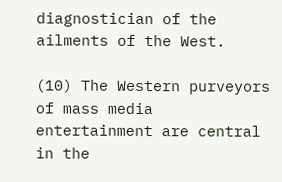diagnostician of the ailments of the West.

(10) The Western purveyors of mass media entertainment are central in the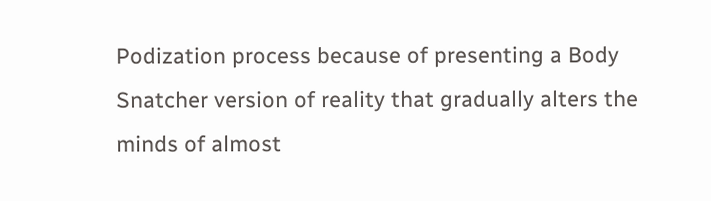Podization process because of presenting a Body Snatcher version of reality that gradually alters the minds of almost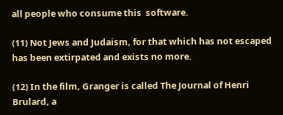all people who consume this  software.

(11) Not Jews and Judaism, for that which has not escaped has been extirpated and exists no more.

(12) In the film, Granger is called The Journal of Henri Brulard, a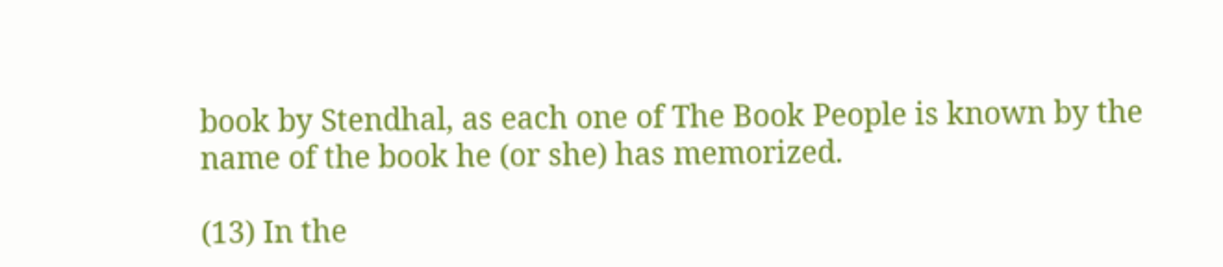book by Stendhal, as each one of The Book People is known by the name of the book he (or she) has memorized.

(13) In the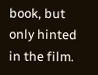book, but only hinted in the film.